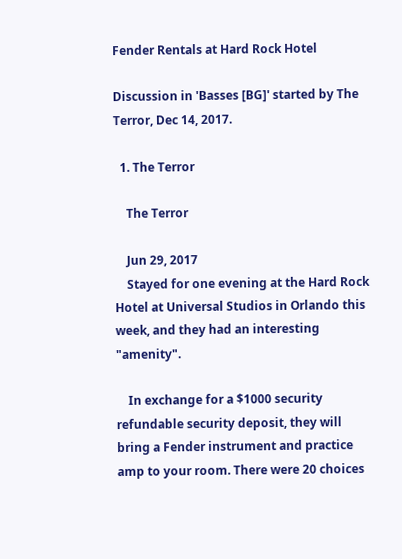Fender Rentals at Hard Rock Hotel

Discussion in 'Basses [BG]' started by The Terror, Dec 14, 2017.

  1. The Terror

    The Terror

    Jun 29, 2017
    Stayed for one evening at the Hard Rock Hotel at Universal Studios in Orlando this week, and they had an interesting "amenity".

    In exchange for a $1000 security refundable security deposit, they will bring a Fender instrument and practice amp to your room. There were 20 choices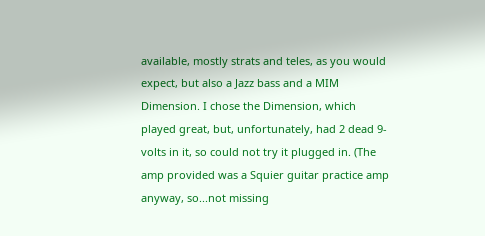available, mostly strats and teles, as you would expect, but also a Jazz bass and a MIM Dimension. I chose the Dimension, which played great, but, unfortunately, had 2 dead 9-volts in it, so could not try it plugged in. (The amp provided was a Squier guitar practice amp anyway, so...not missing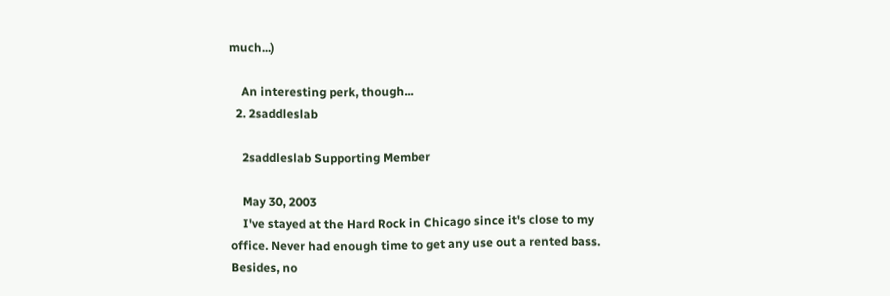much...)

    An interesting perk, though...
  2. 2saddleslab

    2saddleslab Supporting Member

    May 30, 2003
    I've stayed at the Hard Rock in Chicago since it's close to my office. Never had enough time to get any use out a rented bass. Besides, no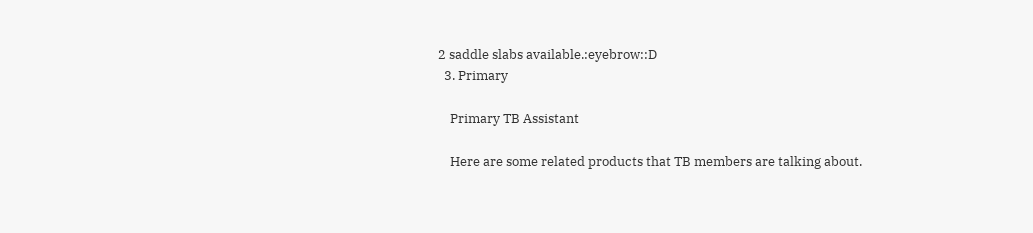2 saddle slabs available.:eyebrow::D
  3. Primary

    Primary TB Assistant

    Here are some related products that TB members are talking about.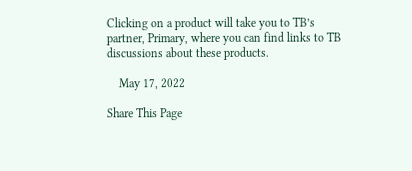Clicking on a product will take you to TB’s partner, Primary, where you can find links to TB discussions about these products.

    May 17, 2022

Share This Page